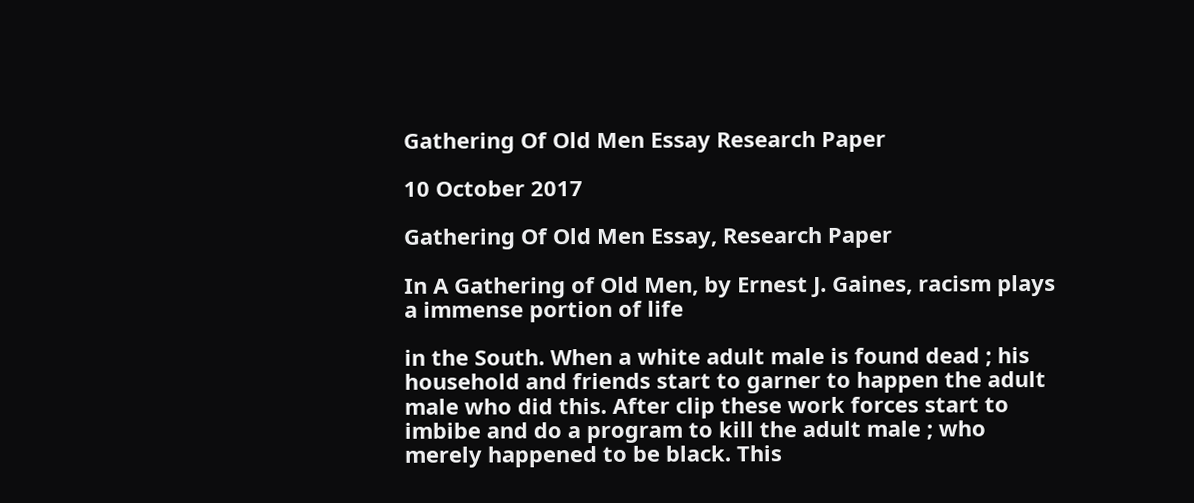Gathering Of Old Men Essay Research Paper

10 October 2017

Gathering Of Old Men Essay, Research Paper

In A Gathering of Old Men, by Ernest J. Gaines, racism plays a immense portion of life

in the South. When a white adult male is found dead ; his household and friends start to garner to happen the adult male who did this. After clip these work forces start to imbibe and do a program to kill the adult male ; who merely happened to be black. This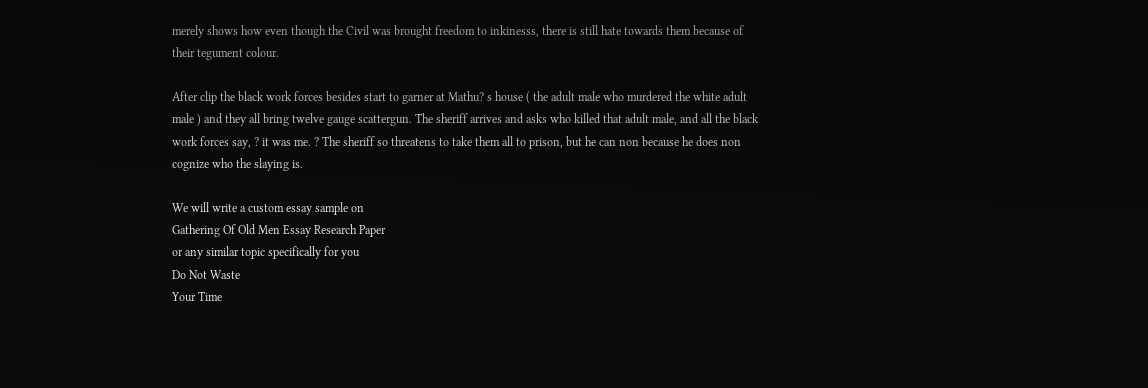merely shows how even though the Civil was brought freedom to inkinesss, there is still hate towards them because of their tegument colour.

After clip the black work forces besides start to garner at Mathu? s house ( the adult male who murdered the white adult male ) and they all bring twelve gauge scattergun. The sheriff arrives and asks who killed that adult male, and all the black work forces say, ? it was me. ? The sheriff so threatens to take them all to prison, but he can non because he does non cognize who the slaying is.

We will write a custom essay sample on
Gathering Of Old Men Essay Research Paper
or any similar topic specifically for you
Do Not Waste
Your Time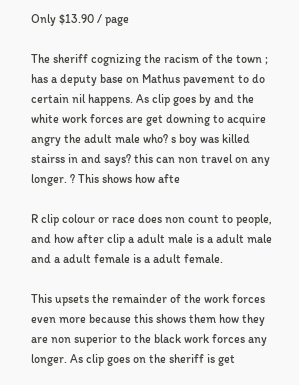Only $13.90 / page

The sheriff cognizing the racism of the town ; has a deputy base on Mathus pavement to do certain nil happens. As clip goes by and the white work forces are get downing to acquire angry the adult male who? s boy was killed stairss in and says? this can non travel on any longer. ? This shows how afte

R clip colour or race does non count to people, and how after clip a adult male is a adult male and a adult female is a adult female.

This upsets the remainder of the work forces even more because this shows them how they are non superior to the black work forces any longer. As clip goes on the sheriff is get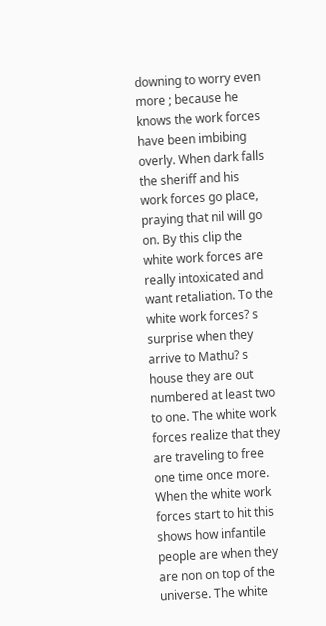downing to worry even more ; because he knows the work forces have been imbibing overly. When dark falls the sheriff and his work forces go place, praying that nil will go on. By this clip the white work forces are really intoxicated and want retaliation. To the white work forces? s surprise when they arrive to Mathu? s house they are out numbered at least two to one. The white work forces realize that they are traveling to free one time once more. When the white work forces start to hit this shows how infantile people are when they are non on top of the universe. The white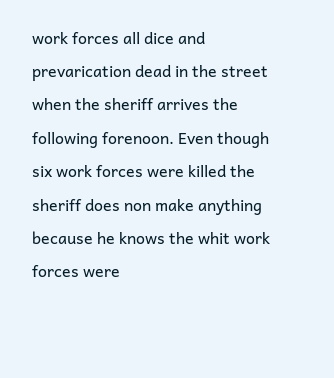work forces all dice and prevarication dead in the street when the sheriff arrives the following forenoon. Even though six work forces were killed the sheriff does non make anything because he knows the whit work forces were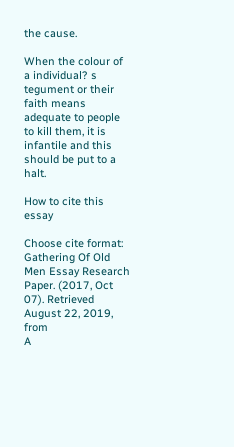the cause.

When the colour of a individual? s tegument or their faith means adequate to people to kill them, it is infantile and this should be put to a halt.

How to cite this essay

Choose cite format:
Gathering Of Old Men Essay Research Paper. (2017, Oct 07). Retrieved August 22, 2019, from
A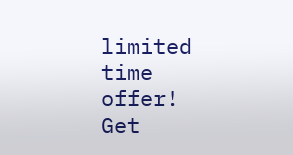limited
time offer!
Get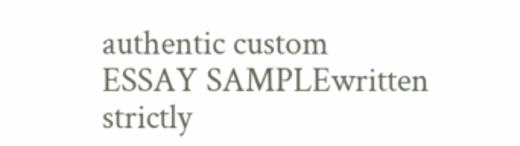authentic custom
ESSAY SAMPLEwritten strictly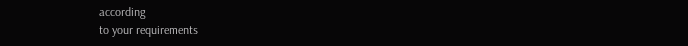according
to your requirements